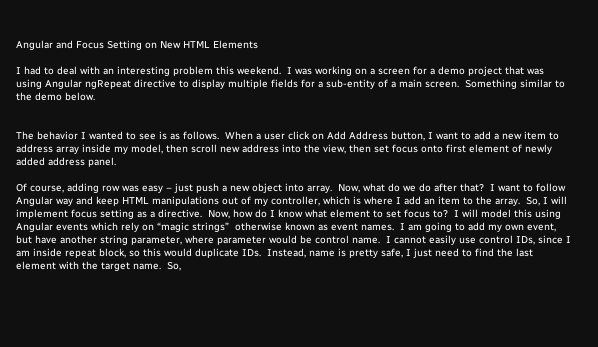Angular and Focus Setting on New HTML Elements

I had to deal with an interesting problem this weekend.  I was working on a screen for a demo project that was using Angular ngRepeat directive to display multiple fields for a sub-entity of a main screen.  Something similar to the demo below.


The behavior I wanted to see is as follows.  When a user click on Add Address button, I want to add a new item to address array inside my model, then scroll new address into the view, then set focus onto first element of newly added address panel.

Of course, adding row was easy – just push a new object into array.  Now, what do we do after that?  I want to follow Angular way and keep HTML manipulations out of my controller, which is where I add an item to the array.  So, I will implement focus setting as a directive.  Now, how do I know what element to set focus to?  I will model this using Angular events which rely on “magic strings”  otherwise known as event names.  I am going to add my own event, but have another string parameter, where parameter would be control name.  I cannot easily use control IDs, since I am inside repeat block, so this would duplicate IDs.  Instead, name is pretty safe, I just need to find the last element with the target name.  So,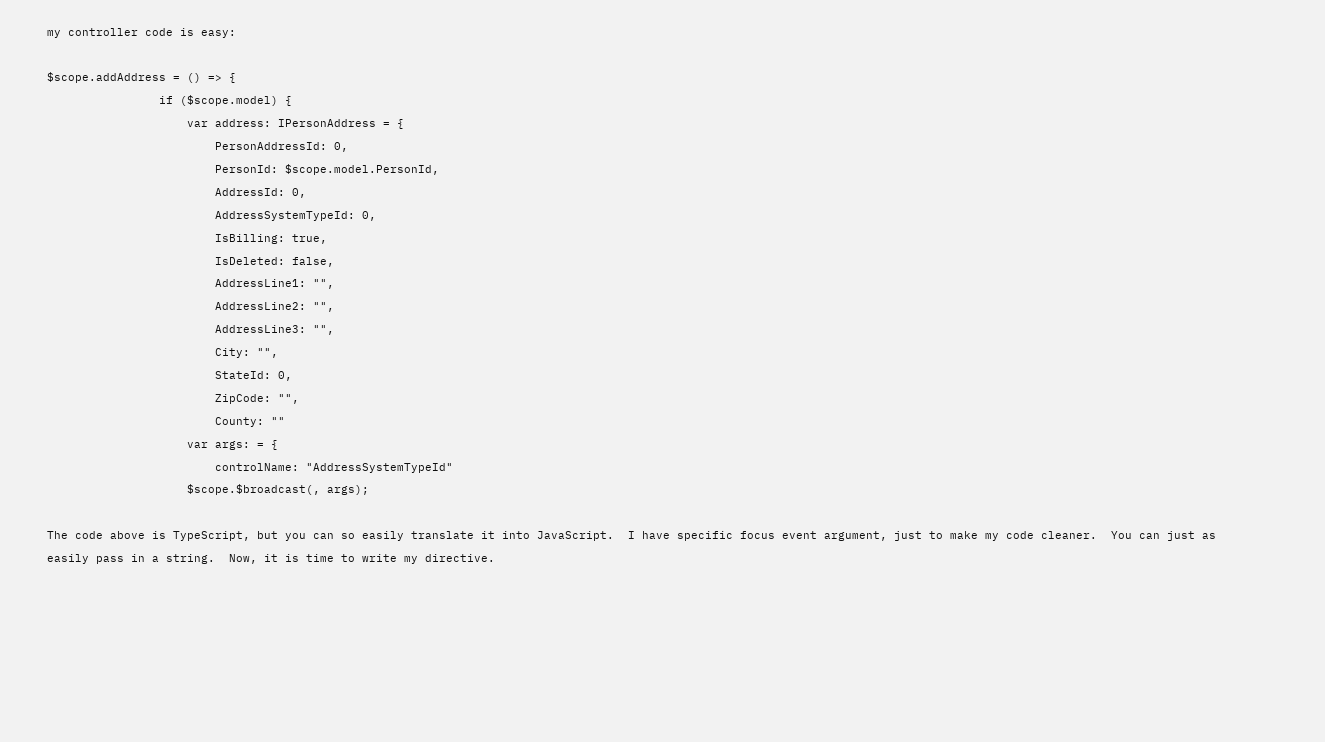my controller code is easy:

$scope.addAddress = () => {
                if ($scope.model) {
                    var address: IPersonAddress = {
                        PersonAddressId: 0,
                        PersonId: $scope.model.PersonId,
                        AddressId: 0,
                        AddressSystemTypeId: 0,
                        IsBilling: true,
                        IsDeleted: false,
                        AddressLine1: "",
                        AddressLine2: "",
                        AddressLine3: "",
                        City: "",
                        StateId: 0,
                        ZipCode: "",
                        County: ""
                    var args: = {
                        controlName: "AddressSystemTypeId"
                    $scope.$broadcast(, args);

The code above is TypeScript, but you can so easily translate it into JavaScript.  I have specific focus event argument, just to make my code cleaner.  You can just as easily pass in a string.  Now, it is time to write my directive.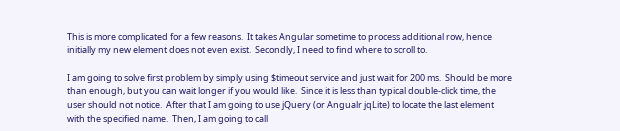This is more complicated for a few reasons.  It takes Angular sometime to process additional row, hence initially my new element does not even exist.  Secondly, I need to find where to scroll to.

I am going to solve first problem by simply using $timeout service and just wait for 200 ms.  Should be more than enough, but you can wait longer if you would like.  Since it is less than typical double-click time, the user should not notice.  After that I am going to use jQuery (or Angualr jqLite) to locate the last element with the specified name.  Then, I am going to call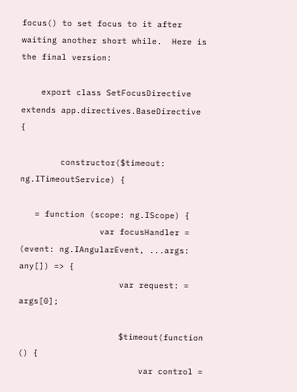focus() to set focus to it after waiting another short while.  Here is the final version:

    export class SetFocusDirective extends app.directives.BaseDirective {

        constructor($timeout: ng.ITimeoutService) {

   = function (scope: ng.IScope) {
                var focusHandler = (event: ng.IAngularEvent, ...args: any[]) => {
                    var request: = args[0];

                    $timeout(function () {
                        var control =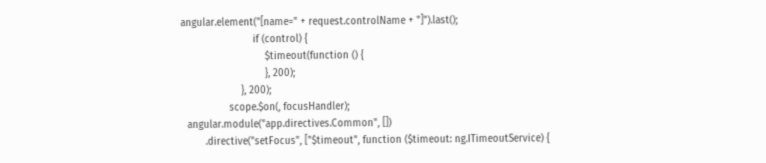angular.element("[name=" + request.controlName + "]").last();
                        if (control) {
                            $timeout(function () {
                            }, 200);
                    }, 200);
                scope.$on(, focusHandler);
  angular.module("app.directives.Common", [])
        .directive("setFocus", ["$timeout", function ($timeout: ng.ITimeoutService) {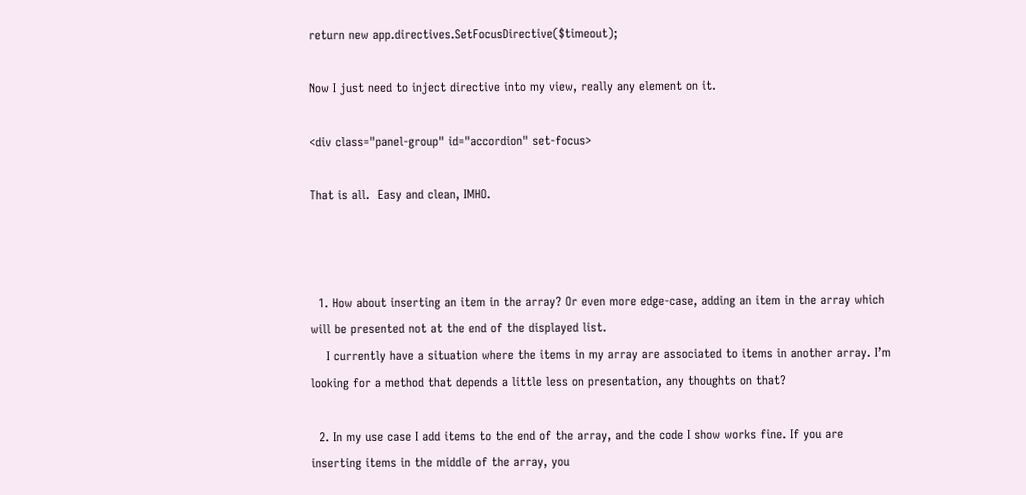return new app.directives.SetFocusDirective($timeout);

Now I just need to inject directive into my view, really any element on it.

<div class="panel-group" id="accordion" set-focus>

That is all.  Easy and clean, IMHO.



  1. How about inserting an item in the array? Or even more edge-case, adding an item in the array which will be presented not at the end of the displayed list.
    I currently have a situation where the items in my array are associated to items in another array. I’m looking for a method that depends a little less on presentation, any thoughts on that?

  2. In my use case I add items to the end of the array, and the code I show works fine. If you are inserting items in the middle of the array, you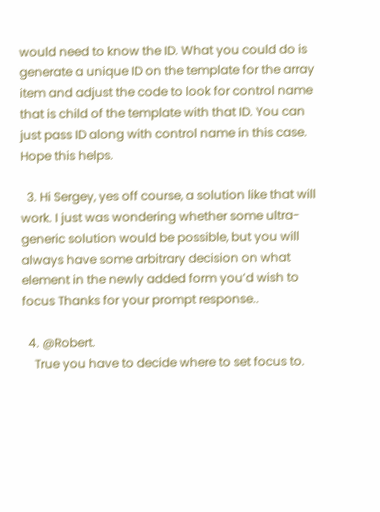would need to know the ID. What you could do is generate a unique ID on the template for the array item and adjust the code to look for control name that is child of the template with that ID. You can just pass ID along with control name in this case. Hope this helps.

  3. Hi Sergey, yes off course, a solution like that will work. I just was wondering whether some ultra-generic solution would be possible, but you will always have some arbitrary decision on what element in the newly added form you’d wish to focus Thanks for your prompt response..

  4. @Robert.
    True you have to decide where to set focus to.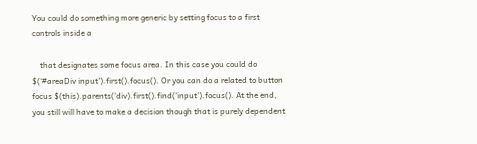You could do something more generic by setting focus to a first controls inside a

    that designates some focus area. In this case you could do $(‘#areaDiv input’).first().focus(). Or you can do a related to button focus $(this).parents(‘div).first().find(‘input’).focus(). At the end, you still will have to make a decision though that is purely dependent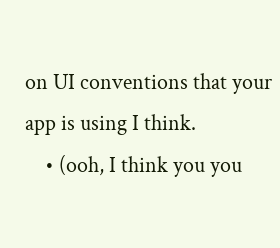on UI conventions that your app is using I think.
    • (ooh, I think you you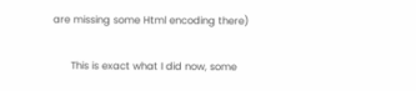are missing some Html encoding there)

      This is exact what I did now, some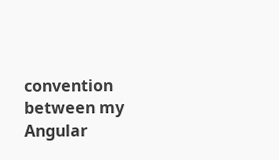convention between my Angular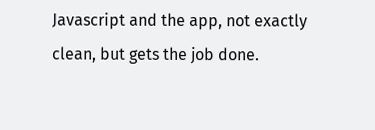Javascript and the app, not exactly clean, but gets the job done.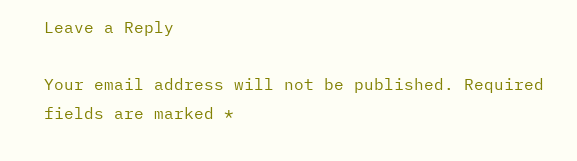Leave a Reply

Your email address will not be published. Required fields are marked *